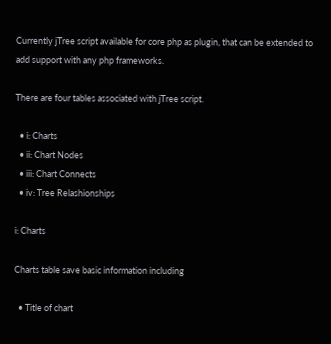Currently jTree script available for core php as plugin, that can be extended to add support with any php frameworks.

There are four tables associated with jTree script.

  • i: Charts
  • ii: Chart Nodes
  • iii: Chart Connects
  • iv: Tree Relashionships

i: Charts

Charts table save basic information including

  • Title of chart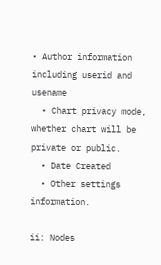• Author information including userid and usename
  • Chart privacy mode, whether chart will be private or public.
  • Date Created
  • Other settings information.

ii: Nodes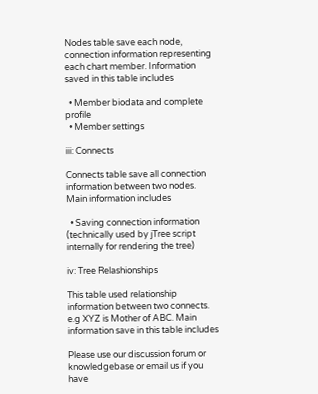Nodes table save each node, connection information representing each chart member. Information saved in this table includes

  • Member biodata and complete profile
  • Member settings

iii: Connects

Connects table save all connection information between two nodes. Main information includes

  • Saving connection information (technically used by jTree script internally for rendering the tree)

iv: Tree Relashionships

This table used relationship information between two connects. e.g XYZ is Mother of ABC. Main information save in this table includes

Please use our discussion forum or knowledgebase or email us if you have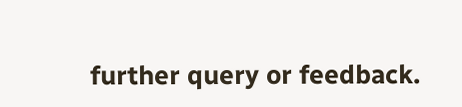further query or feedback.